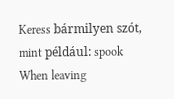Keress bármilyen szót, mint például: spook
When leaving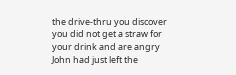the drive-thru you discover you did not get a straw for your drink and are angry
John had just left the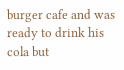burger cafe and was ready to drink his cola but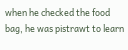when he checked the food bag, he was pistrawt to learn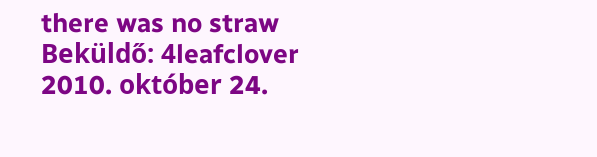there was no straw
Beküldő: 4leafclover 2010. október 24.